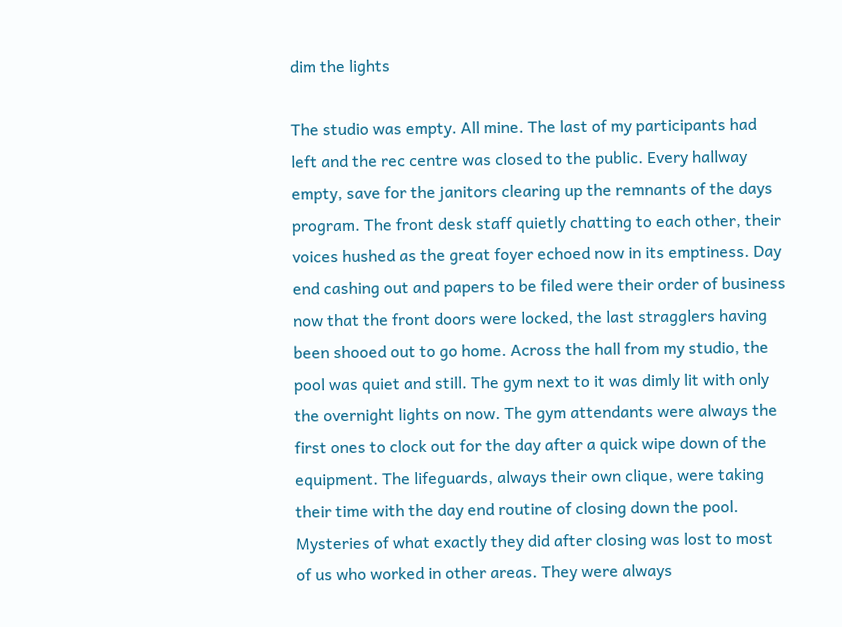dim the lights

The studio was empty. All mine. The last of my participants had left and the rec centre was closed to the public. Every hallway empty, save for the janitors clearing up the remnants of the days program. The front desk staff quietly chatting to each other, their voices hushed as the great foyer echoed now in its emptiness. Day end cashing out and papers to be filed were their order of business now that the front doors were locked, the last stragglers having been shooed out to go home. Across the hall from my studio, the pool was quiet and still. The gym next to it was dimly lit with only the overnight lights on now. The gym attendants were always the first ones to clock out for the day after a quick wipe down of the equipment. The lifeguards, always their own clique, were taking their time with the day end routine of closing down the pool. Mysteries of what exactly they did after closing was lost to most of us who worked in other areas. They were always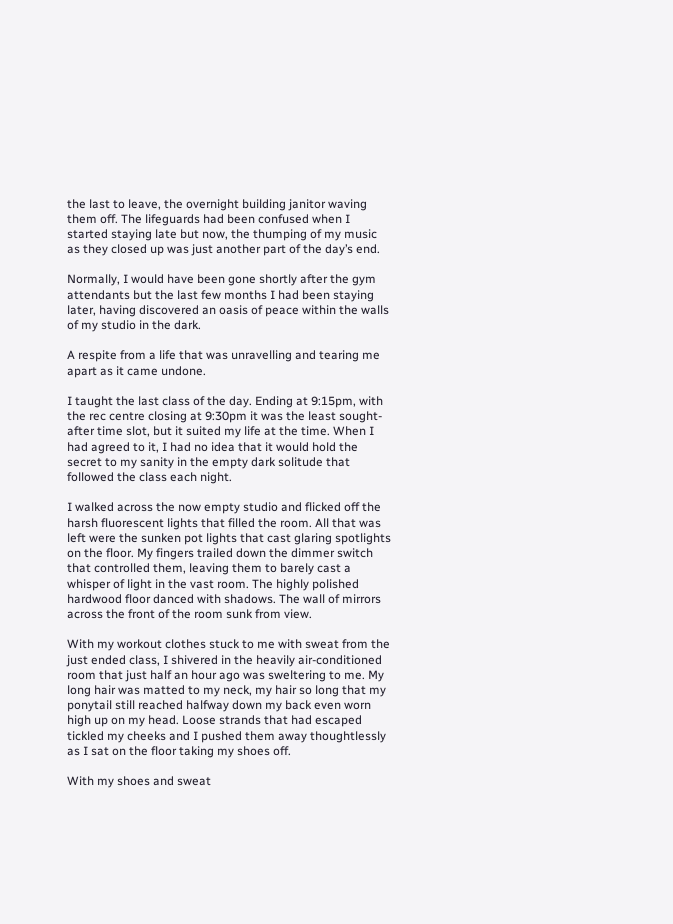the last to leave, the overnight building janitor waving them off. The lifeguards had been confused when I started staying late but now, the thumping of my music as they closed up was just another part of the day’s end.

Normally, I would have been gone shortly after the gym attendants but the last few months I had been staying later, having discovered an oasis of peace within the walls of my studio in the dark.

A respite from a life that was unravelling and tearing me apart as it came undone.

I taught the last class of the day. Ending at 9:15pm, with the rec centre closing at 9:30pm it was the least sought-after time slot, but it suited my life at the time. When I had agreed to it, I had no idea that it would hold the secret to my sanity in the empty dark solitude that followed the class each night.

I walked across the now empty studio and flicked off the harsh fluorescent lights that filled the room. All that was left were the sunken pot lights that cast glaring spotlights on the floor. My fingers trailed down the dimmer switch that controlled them, leaving them to barely cast a whisper of light in the vast room. The highly polished hardwood floor danced with shadows. The wall of mirrors across the front of the room sunk from view.

With my workout clothes stuck to me with sweat from the just ended class, I shivered in the heavily air-conditioned room that just half an hour ago was sweltering to me. My long hair was matted to my neck, my hair so long that my ponytail still reached halfway down my back even worn high up on my head. Loose strands that had escaped tickled my cheeks and I pushed them away thoughtlessly as I sat on the floor taking my shoes off.

With my shoes and sweat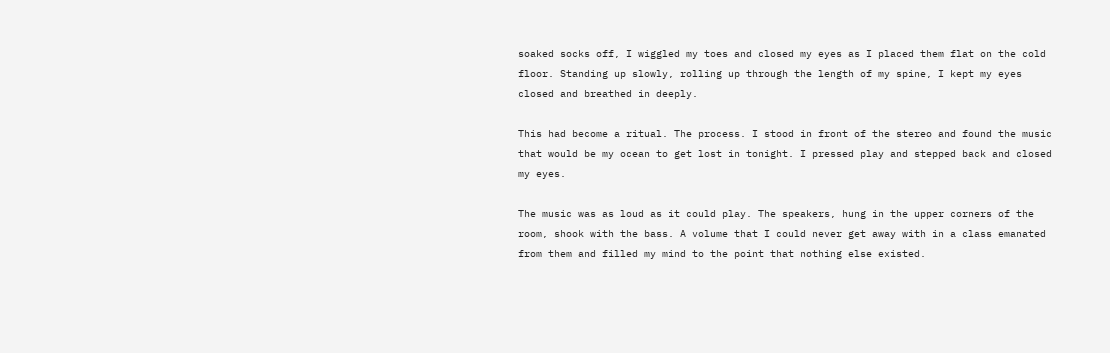soaked socks off, I wiggled my toes and closed my eyes as I placed them flat on the cold floor. Standing up slowly, rolling up through the length of my spine, I kept my eyes closed and breathed in deeply.

This had become a ritual. The process. I stood in front of the stereo and found the music that would be my ocean to get lost in tonight. I pressed play and stepped back and closed my eyes.

The music was as loud as it could play. The speakers, hung in the upper corners of the room, shook with the bass. A volume that I could never get away with in a class emanated from them and filled my mind to the point that nothing else existed.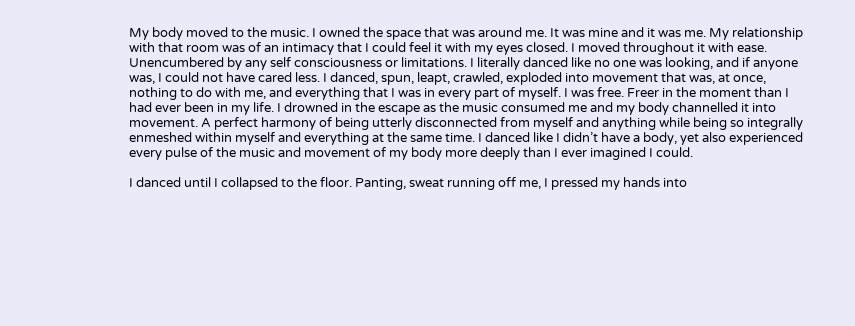My body moved to the music. I owned the space that was around me. It was mine and it was me. My relationship with that room was of an intimacy that I could feel it with my eyes closed. I moved throughout it with ease. Unencumbered by any self consciousness or limitations. I literally danced like no one was looking, and if anyone was, I could not have cared less. I danced, spun, leapt, crawled, exploded into movement that was, at once, nothing to do with me, and everything that I was in every part of myself. I was free. Freer in the moment than I had ever been in my life. I drowned in the escape as the music consumed me and my body channelled it into movement. A perfect harmony of being utterly disconnected from myself and anything while being so integrally enmeshed within myself and everything at the same time. I danced like I didn’t have a body, yet also experienced every pulse of the music and movement of my body more deeply than I ever imagined I could.

I danced until I collapsed to the floor. Panting, sweat running off me, I pressed my hands into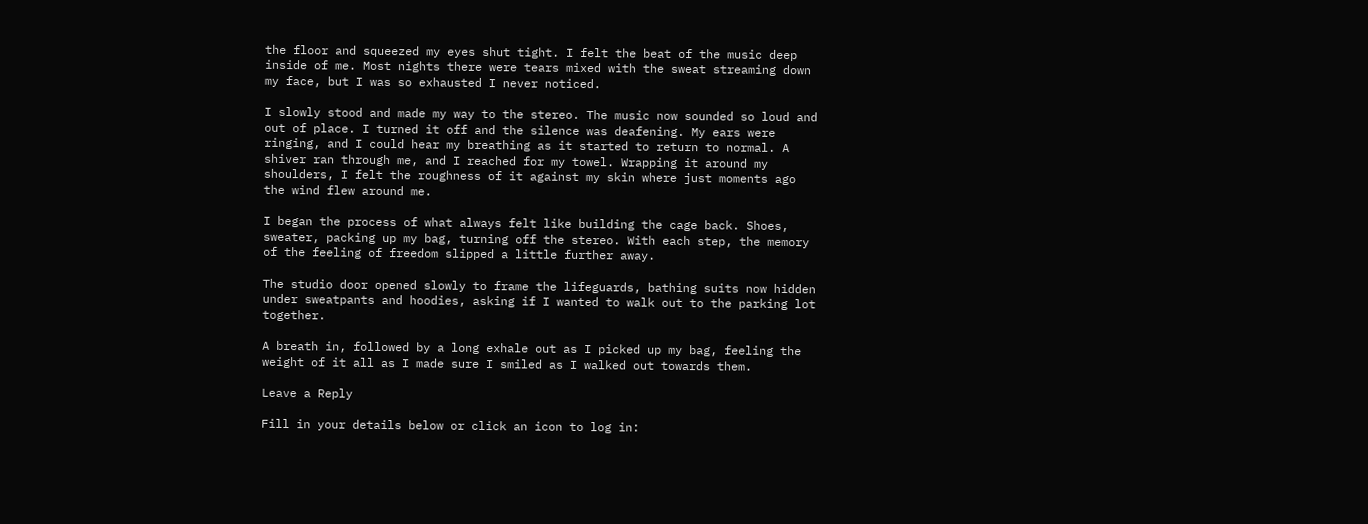the floor and squeezed my eyes shut tight. I felt the beat of the music deep inside of me. Most nights there were tears mixed with the sweat streaming down my face, but I was so exhausted I never noticed.

I slowly stood and made my way to the stereo. The music now sounded so loud and out of place. I turned it off and the silence was deafening. My ears were ringing, and I could hear my breathing as it started to return to normal. A shiver ran through me, and I reached for my towel. Wrapping it around my shoulders, I felt the roughness of it against my skin where just moments ago the wind flew around me.

I began the process of what always felt like building the cage back. Shoes, sweater, packing up my bag, turning off the stereo. With each step, the memory of the feeling of freedom slipped a little further away.

The studio door opened slowly to frame the lifeguards, bathing suits now hidden under sweatpants and hoodies, asking if I wanted to walk out to the parking lot together.

A breath in, followed by a long exhale out as I picked up my bag, feeling the weight of it all as I made sure I smiled as I walked out towards them.

Leave a Reply

Fill in your details below or click an icon to log in: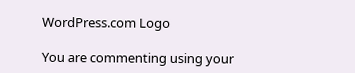WordPress.com Logo

You are commenting using your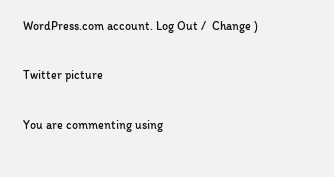WordPress.com account. Log Out /  Change )

Twitter picture

You are commenting using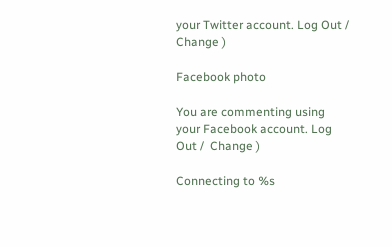your Twitter account. Log Out /  Change )

Facebook photo

You are commenting using your Facebook account. Log Out /  Change )

Connecting to %s